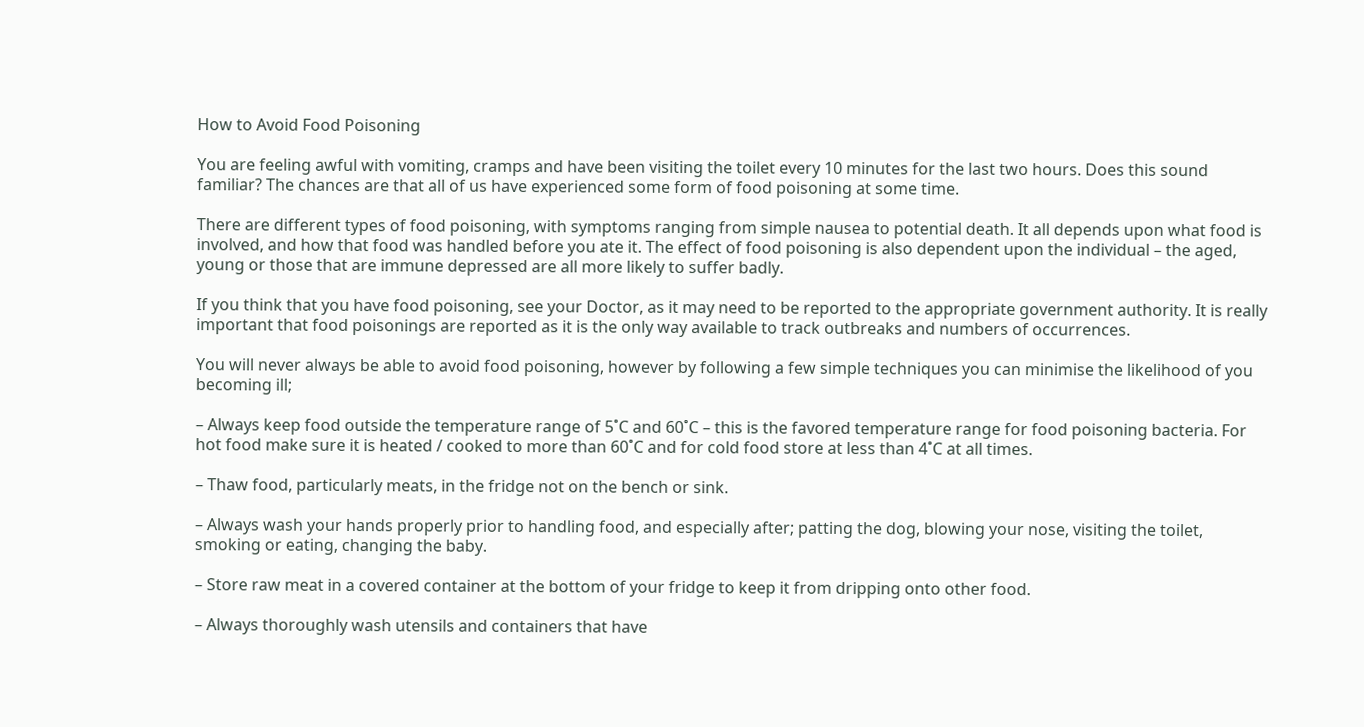How to Avoid Food Poisoning

You are feeling awful with vomiting, cramps and have been visiting the toilet every 10 minutes for the last two hours. Does this sound familiar? The chances are that all of us have experienced some form of food poisoning at some time.

There are different types of food poisoning, with symptoms ranging from simple nausea to potential death. It all depends upon what food is involved, and how that food was handled before you ate it. The effect of food poisoning is also dependent upon the individual – the aged, young or those that are immune depressed are all more likely to suffer badly.

If you think that you have food poisoning, see your Doctor, as it may need to be reported to the appropriate government authority. It is really important that food poisonings are reported as it is the only way available to track outbreaks and numbers of occurrences.

You will never always be able to avoid food poisoning, however by following a few simple techniques you can minimise the likelihood of you becoming ill;

– Always keep food outside the temperature range of 5˚C and 60˚C – this is the favored temperature range for food poisoning bacteria. For hot food make sure it is heated / cooked to more than 60˚C and for cold food store at less than 4˚C at all times.

– Thaw food, particularly meats, in the fridge not on the bench or sink.

– Always wash your hands properly prior to handling food, and especially after; patting the dog, blowing your nose, visiting the toilet, smoking or eating, changing the baby.

– Store raw meat in a covered container at the bottom of your fridge to keep it from dripping onto other food.

– Always thoroughly wash utensils and containers that have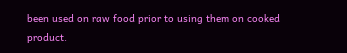been used on raw food prior to using them on cooked product.